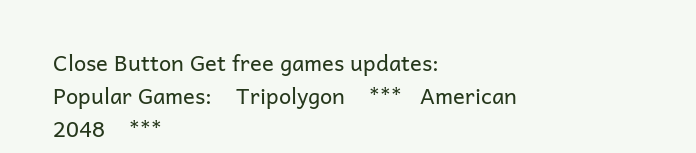Close Button Get free games updates:
Popular Games:    Tripolygon    ***   American 2048    ***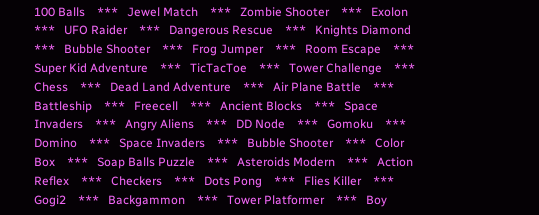100 Balls    ***   Jewel Match    ***   Zombie Shooter    ***   Exolon    ***   UFO Raider    ***   Dangerous Rescue    ***   Knights Diamond    ***   Bubble Shooter    ***   Frog Jumper    ***   Room Escape    ***   Super Kid Adventure    ***   TicTacToe    ***   Tower Challenge    ***   Chess    ***   Dead Land Adventure    ***   Air Plane Battle    ***   Battleship    ***   Freecell    ***   Ancient Blocks    ***   Space Invaders    ***   Angry Aliens    ***   DD Node    ***   Gomoku    ***   Domino    ***   Space Invaders    ***   Bubble Shooter    ***   Color Box    ***   Soap Balls Puzzle    ***   Asteroids Modern    ***   Action Reflex    ***   Checkers    ***   Dots Pong    ***   Flies Killer    ***   Gogi2    ***   Backgammon    ***   Tower Platformer    ***   Boy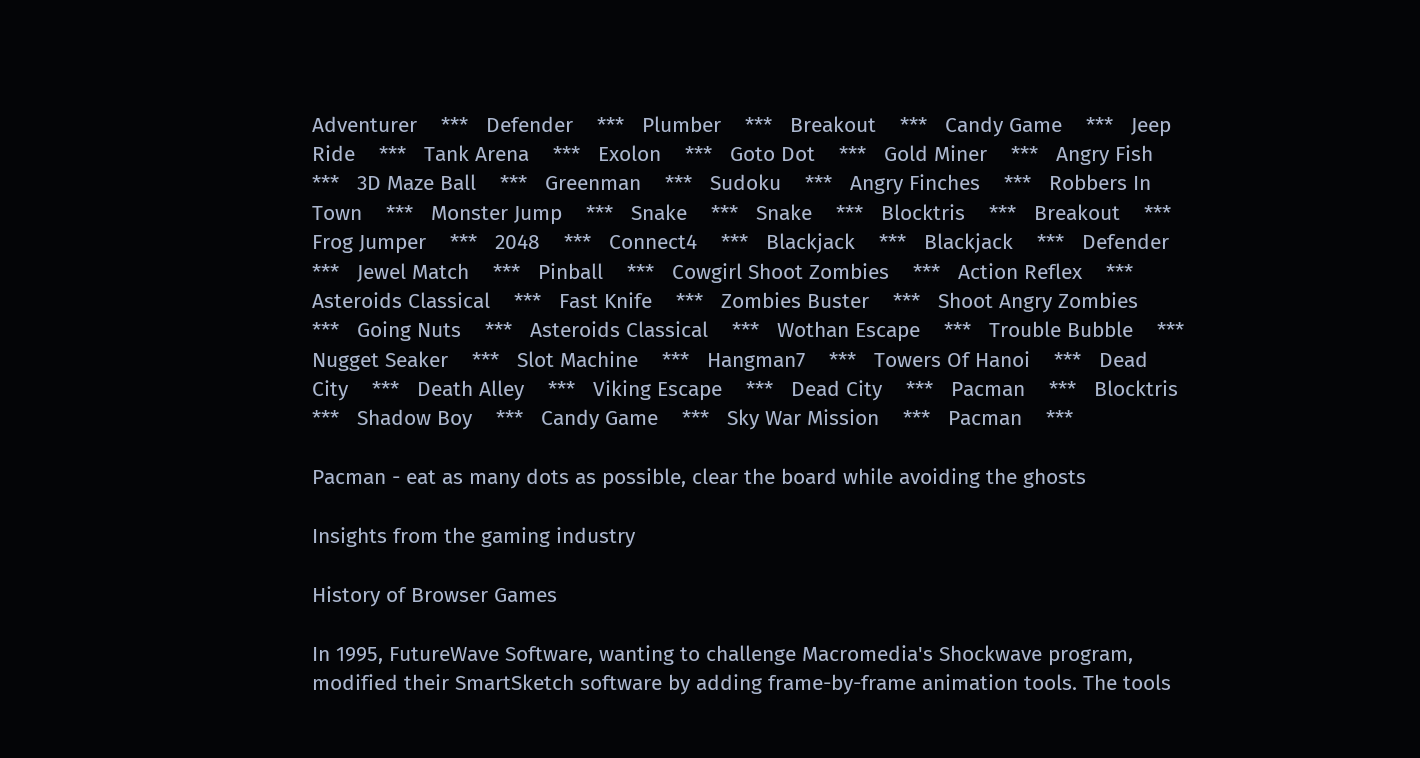Adventurer    ***   Defender    ***   Plumber    ***   Breakout    ***   Candy Game    ***   Jeep Ride    ***   Tank Arena    ***   Exolon    ***   Goto Dot    ***   Gold Miner    ***   Angry Fish    ***   3D Maze Ball    ***   Greenman    ***   Sudoku    ***   Angry Finches    ***   Robbers In Town    ***   Monster Jump    ***   Snake    ***   Snake    ***   Blocktris    ***   Breakout    ***   Frog Jumper    ***   2048    ***   Connect4    ***   Blackjack    ***   Blackjack    ***   Defender    ***   Jewel Match    ***   Pinball    ***   Cowgirl Shoot Zombies    ***   Action Reflex    ***   Asteroids Classical    ***   Fast Knife    ***   Zombies Buster    ***   Shoot Angry Zombies    ***   Going Nuts    ***   Asteroids Classical    ***   Wothan Escape    ***   Trouble Bubble    ***   Nugget Seaker    ***   Slot Machine    ***   Hangman7    ***   Towers Of Hanoi    ***   Dead City    ***   Death Alley    ***   Viking Escape    ***   Dead City    ***   Pacman    ***   Blocktris    ***   Shadow Boy    ***   Candy Game    ***   Sky War Mission    ***   Pacman    ***

Pacman - eat as many dots as possible, clear the board while avoiding the ghosts

Insights from the gaming industry

History of Browser Games

In 1995, FutureWave Software, wanting to challenge Macromedia's Shockwave program, modified their SmartSketch software by adding frame-by-frame animation tools. The tools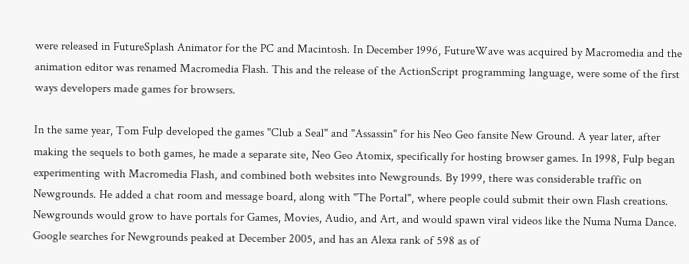were released in FutureSplash Animator for the PC and Macintosh. In December 1996, FutureWave was acquired by Macromedia and the animation editor was renamed Macromedia Flash. This and the release of the ActionScript programming language, were some of the first ways developers made games for browsers.

In the same year, Tom Fulp developed the games "Club a Seal" and "Assassin" for his Neo Geo fansite New Ground. A year later, after making the sequels to both games, he made a separate site, Neo Geo Atomix, specifically for hosting browser games. In 1998, Fulp began experimenting with Macromedia Flash, and combined both websites into Newgrounds. By 1999, there was considerable traffic on Newgrounds. He added a chat room and message board, along with "The Portal", where people could submit their own Flash creations. Newgrounds would grow to have portals for Games, Movies, Audio, and Art, and would spawn viral videos like the Numa Numa Dance. Google searches for Newgrounds peaked at December 2005, and has an Alexa rank of 598 as of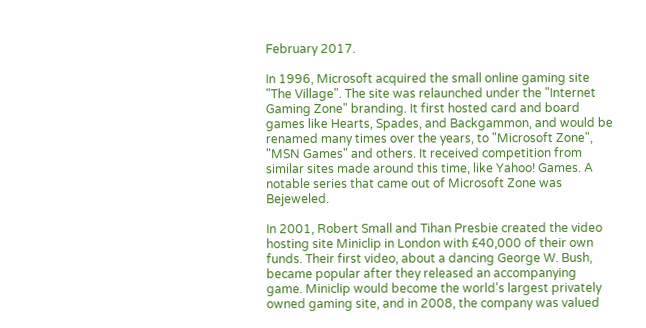February 2017.

In 1996, Microsoft acquired the small online gaming site "The Village". The site was relaunched under the "Internet Gaming Zone" branding. It first hosted card and board games like Hearts, Spades, and Backgammon, and would be renamed many times over the years, to "Microsoft Zone", "MSN Games" and others. It received competition from similar sites made around this time, like Yahoo! Games. A notable series that came out of Microsoft Zone was Bejeweled.

In 2001, Robert Small and Tihan Presbie created the video hosting site Miniclip in London with £40,000 of their own funds. Their first video, about a dancing George W. Bush, became popular after they released an accompanying game. Miniclip would become the world's largest privately owned gaming site, and in 2008, the company was valued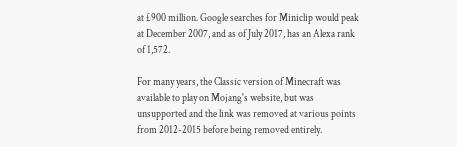at £900 million. Google searches for Miniclip would peak at December 2007, and as of July 2017, has an Alexa rank of 1,572.

For many years, the Classic version of Minecraft was available to play on Mojang's website, but was unsupported and the link was removed at various points from 2012-2015 before being removed entirely.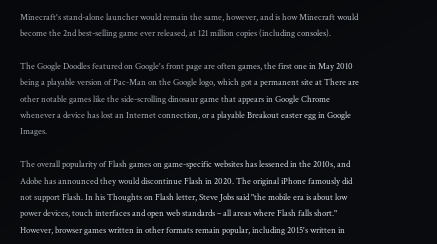Minecraft's stand-alone launcher would remain the same, however, and is how Minecraft would become the 2nd best-selling game ever released, at 121 million copies (including consoles).

The Google Doodles featured on Google's front page are often games, the first one in May 2010 being a playable version of Pac-Man on the Google logo, which got a permanent site at There are other notable games like the side-scrolling dinosaur game that appears in Google Chrome whenever a device has lost an Internet connection, or a playable Breakout easter egg in Google Images.

The overall popularity of Flash games on game-specific websites has lessened in the 2010s, and Adobe has announced they would discontinue Flash in 2020. The original iPhone famously did not support Flash. In his Thoughts on Flash letter, Steve Jobs said "the mobile era is about low power devices, touch interfaces and open web standards – all areas where Flash falls short." However, browser games written in other formats remain popular, including 2015's written in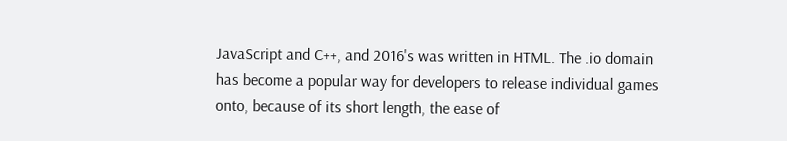JavaScript and C++, and 2016's was written in HTML. The .io domain has become a popular way for developers to release individual games onto, because of its short length, the ease of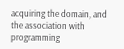acquiring the domain, and the association with programming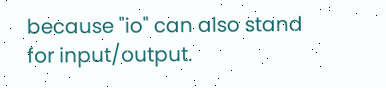because "io" can also stand for input/output.